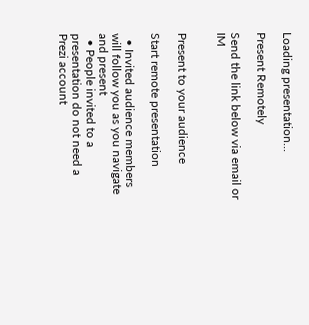Loading presentation...

Present Remotely

Send the link below via email or IM


Present to your audience

Start remote presentation

  • Invited audience members will follow you as you navigate and present
  • People invited to a presentation do not need a Prezi account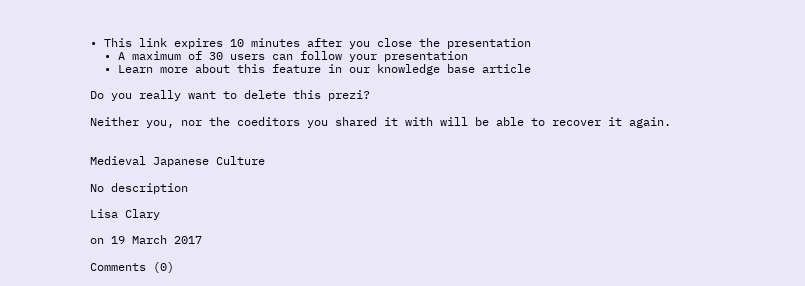• This link expires 10 minutes after you close the presentation
  • A maximum of 30 users can follow your presentation
  • Learn more about this feature in our knowledge base article

Do you really want to delete this prezi?

Neither you, nor the coeditors you shared it with will be able to recover it again.


Medieval Japanese Culture

No description

Lisa Clary

on 19 March 2017

Comments (0)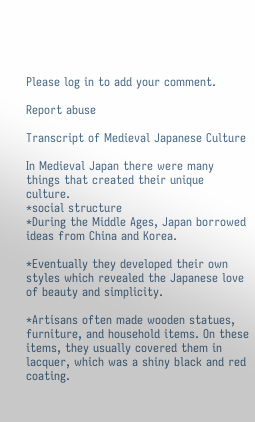Please log in to add your comment.

Report abuse

Transcript of Medieval Japanese Culture

In Medieval Japan there were many things that created their unique culture.
*social structure
*During the Middle Ages, Japan borrowed ideas from China and Korea.

*Eventually they developed their own styles which revealed the Japanese love of beauty and simplicity.

*Artisans often made wooden statues, furniture, and household items. On these items, they usually covered them in lacquer, which was a shiny black and red coating.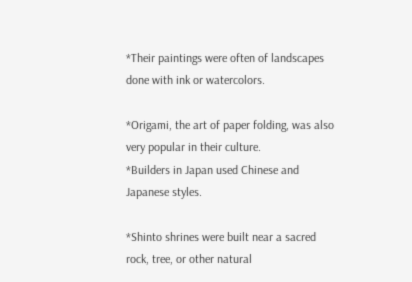*Their paintings were often of landscapes done with ink or watercolors.

*Origami, the art of paper folding, was also very popular in their culture.
*Builders in Japan used Chinese and Japanese styles.

*Shinto shrines were built near a sacred rock, tree, or other natural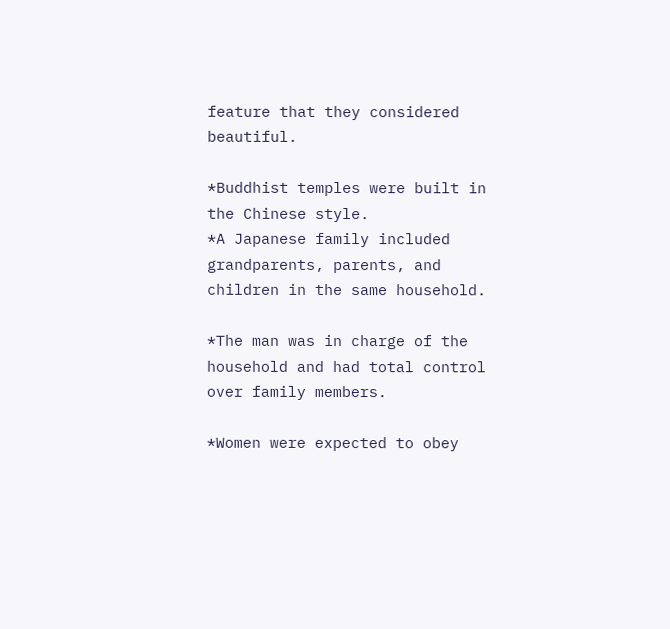feature that they considered beautiful.

*Buddhist temples were built in the Chinese style.
*A Japanese family included grandparents, parents, and children in the same household.

*The man was in charge of the household and had total control over family members.

*Women were expected to obey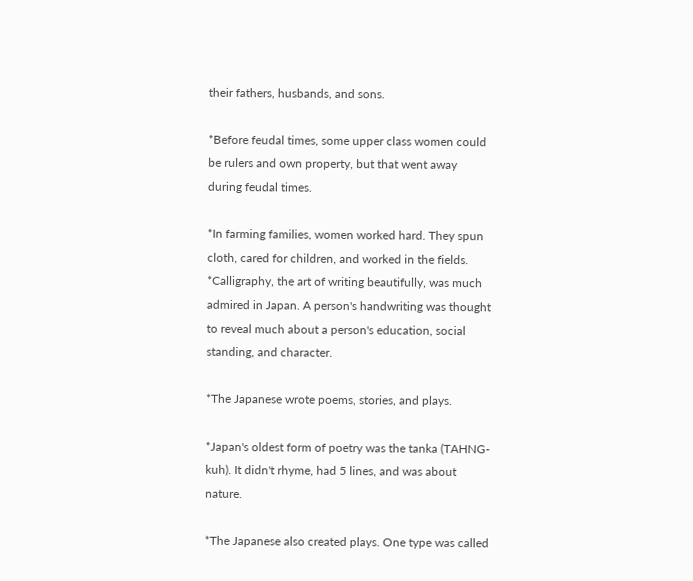their fathers, husbands, and sons.

*Before feudal times, some upper class women could be rulers and own property, but that went away during feudal times.

*In farming families, women worked hard. They spun cloth, cared for children, and worked in the fields.
*Calligraphy, the art of writing beautifully, was much admired in Japan. A person's handwriting was thought to reveal much about a person's education, social standing, and character.

*The Japanese wrote poems, stories, and plays.

*Japan's oldest form of poetry was the tanka (TAHNG-kuh). It didn't rhyme, had 5 lines, and was about nature.

*The Japanese also created plays. One type was called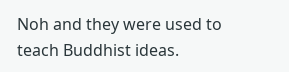Noh and they were used to teach Buddhist ideas.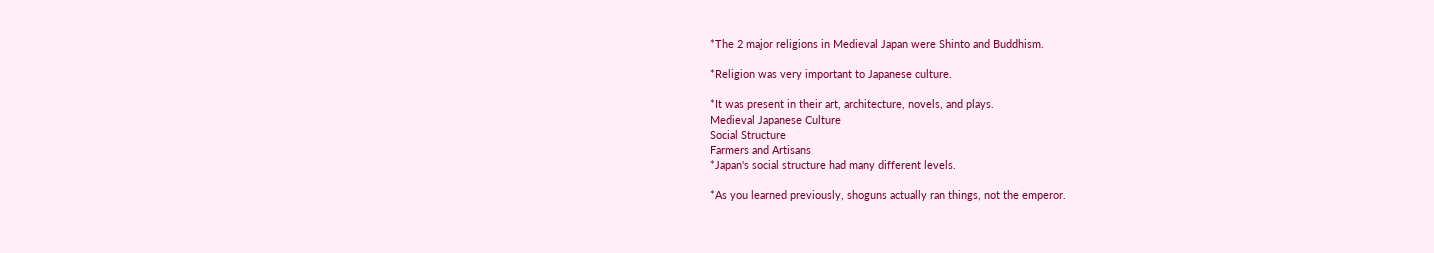*The 2 major religions in Medieval Japan were Shinto and Buddhism.

*Religion was very important to Japanese culture.

*It was present in their art, architecture, novels, and plays.
Medieval Japanese Culture
Social Structure
Farmers and Artisans
*Japan's social structure had many different levels.

*As you learned previously, shoguns actually ran things, not the emperor.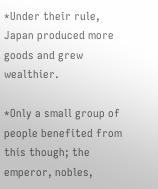*Under their rule, Japan produced more goods and grew wealthier.

*Only a small group of people benefited from this though; the emperor, nobles,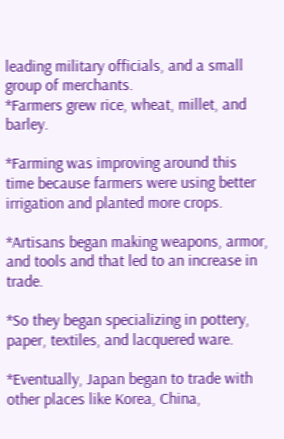leading military officials, and a small group of merchants.
*Farmers grew rice, wheat, millet, and barley.

*Farming was improving around this time because farmers were using better irrigation and planted more crops.

*Artisans began making weapons, armor, and tools and that led to an increase in trade.

*So they began specializing in pottery, paper, textiles, and lacquered ware.

*Eventually, Japan began to trade with other places like Korea, China,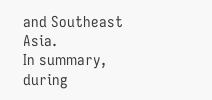and Southeast Asia.
In summary, during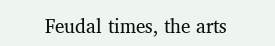Feudal times, the arts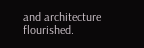and architecture flourished.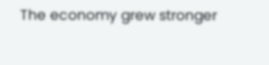The economy grew stronger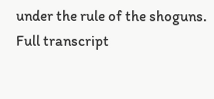under the rule of the shoguns.
Full transcript